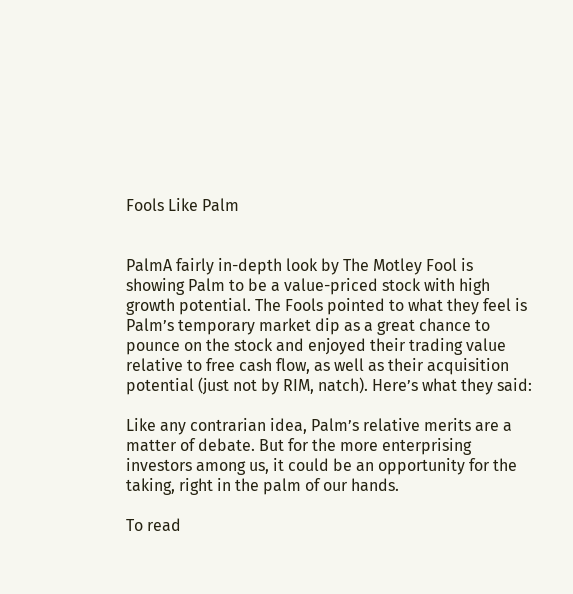Fools Like Palm


PalmA fairly in-depth look by The Motley Fool is showing Palm to be a value-priced stock with high growth potential. The Fools pointed to what they feel is Palm’s temporary market dip as a great chance to pounce on the stock and enjoyed their trading value relative to free cash flow, as well as their acquisition potential (just not by RIM, natch). Here’s what they said:

Like any contrarian idea, Palm’s relative merits are a matter of debate. But for the more enterprising investors among us, it could be an opportunity for the taking, right in the palm of our hands.

To read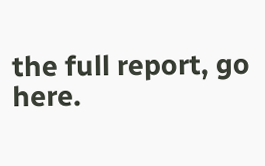the full report, go here.